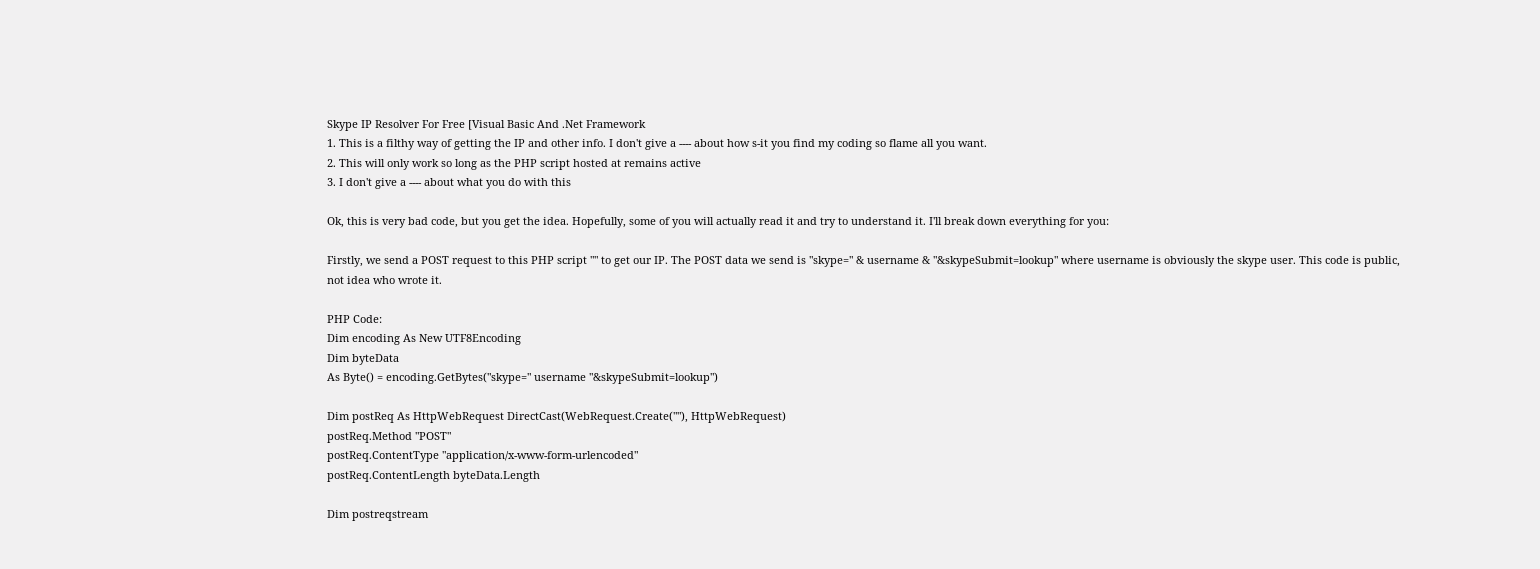Skype IP Resolver For Free [Visual Basic And .Net Framework
1. This is a filthy way of getting the IP and other info. I don't give a ---- about how s-it you find my coding so flame all you want.
2. This will only work so long as the PHP script hosted at remains active
3. I don't give a ---- about what you do with this

Ok, this is very bad code, but you get the idea. Hopefully, some of you will actually read it and try to understand it. I'll break down everything for you:

Firstly, we send a POST request to this PHP script "" to get our IP. The POST data we send is "skype=" & username & "&skypeSubmit=lookup" where username is obviously the skype user. This code is public, not idea who wrote it.

PHP Code:
Dim encoding As New UTF8Encoding
Dim byteData
As Byte() = encoding.GetBytes("skype=" username "&skypeSubmit=lookup")

Dim postReq As HttpWebRequest DirectCast(WebRequest.Create(""), HttpWebRequest)
postReq.Method "POST"
postReq.ContentType "application/x-www-form-urlencoded"
postReq.ContentLength byteData.Length

Dim postreqstream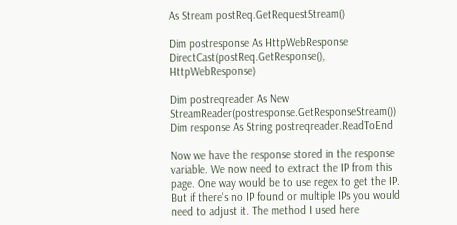As Stream postReq.GetRequestStream()

Dim postresponse As HttpWebResponse
DirectCast(postReq.GetResponse(), HttpWebResponse)

Dim postreqreader As New StreamReader(postresponse.GetResponseStream())
Dim response As String postreqreader.ReadToEnd

Now we have the response stored in the response variable. We now need to extract the IP from this page. One way would be to use regex to get the IP. But if there's no IP found or multiple IPs you would need to adjust it. The method I used here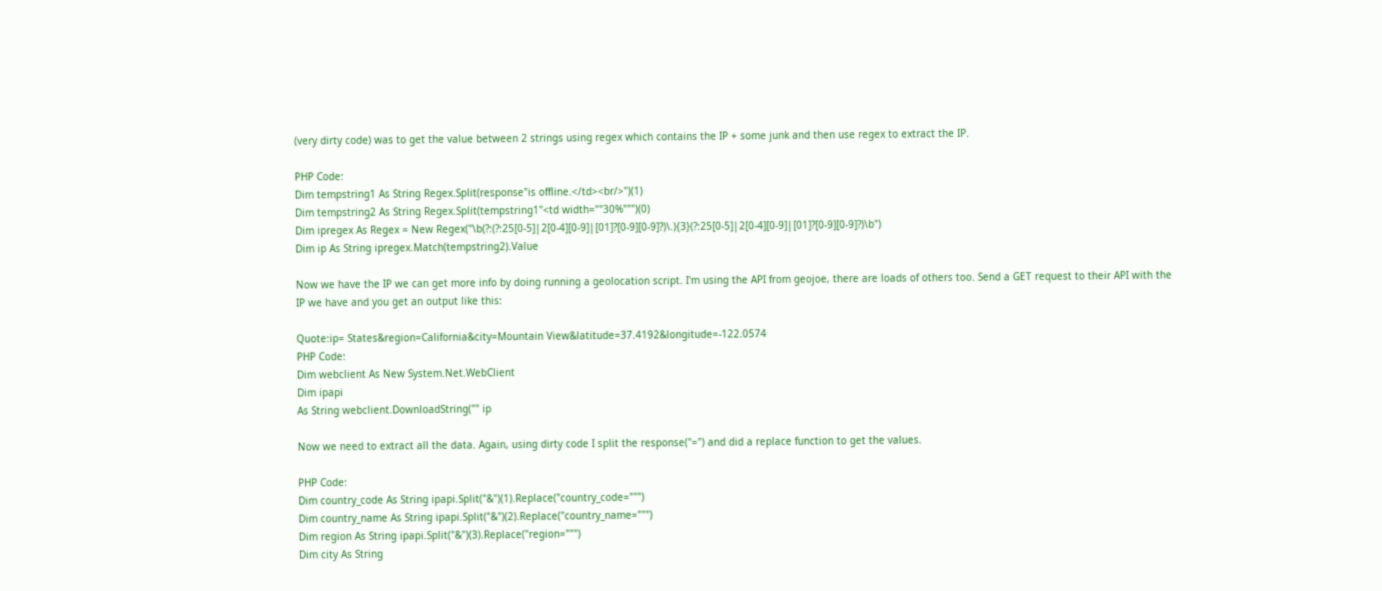(very dirty code) was to get the value between 2 strings using regex which contains the IP + some junk and then use regex to extract the IP.

PHP Code:
Dim tempstring1 As String Regex.Split(response"is offline.</td><br/>")(1)
Dim tempstring2 As String Regex.Split(tempstring1"<td width=""30%""")(0)
Dim ipregex As Regex = New Regex("\b(?:(?:25[0-5]|2[0-4][0-9]|[01]?[0-9][0-9]?)\.){3}(?:25[0-5]|2[0-4][0-9]|[01]?[0-9][0-9]?)\b")
Dim ip As String ipregex.Match(tempstring2).Value

Now we have the IP we can get more info by doing running a geolocation script. I'm using the API from geojoe, there are loads of others too. Send a GET request to their API with the IP we have and you get an output like this:

Quote:ip= States&region=California&city=Mountain View&latitude=37.4192&longitude=-122.0574
PHP Code:
Dim webclient As New System.Net.WebClient
Dim ipapi
As String webclient.DownloadString("" ip

Now we need to extract all the data. Again, using dirty code I split the response("=") and did a replace function to get the values.

PHP Code:
Dim country_code As String ipapi.Split("&")(1).Replace("country_code=""")
Dim country_name As String ipapi.Split("&")(2).Replace("country_name=""")
Dim region As String ipapi.Split("&")(3).Replace("region=""")
Dim city As String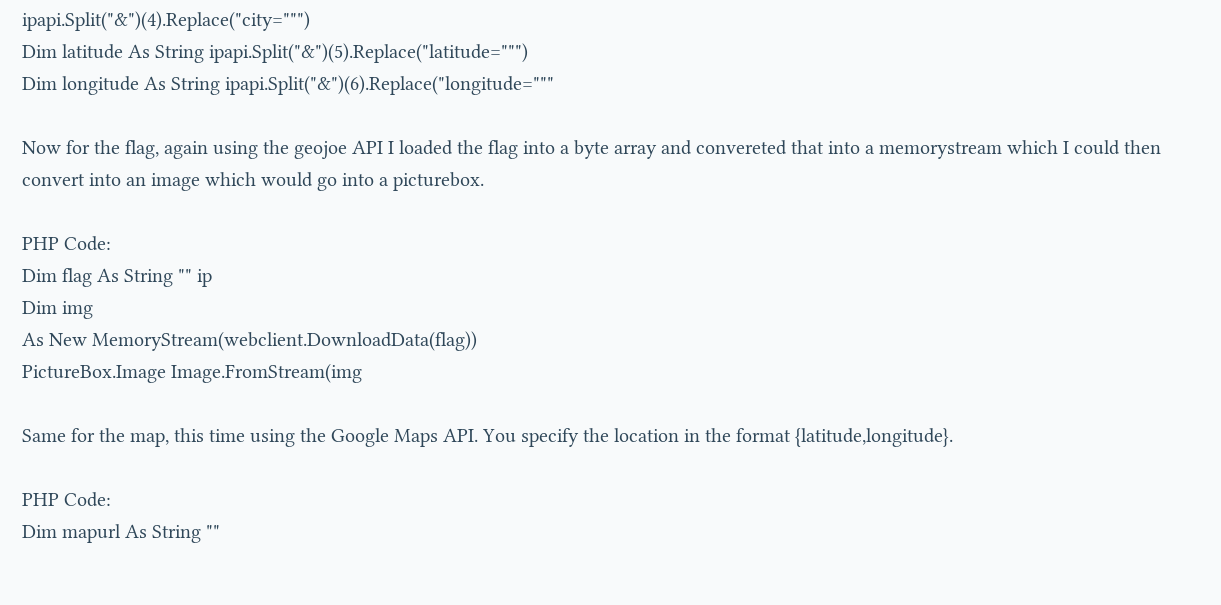ipapi.Split("&")(4).Replace("city=""")
Dim latitude As String ipapi.Split("&")(5).Replace("latitude=""")
Dim longitude As String ipapi.Split("&")(6).Replace("longitude="""

Now for the flag, again using the geojoe API I loaded the flag into a byte array and convereted that into a memorystream which I could then convert into an image which would go into a picturebox.

PHP Code:
Dim flag As String "" ip
Dim img
As New MemoryStream(webclient.DownloadData(flag))
PictureBox.Image Image.FromStream(img

Same for the map, this time using the Google Maps API. You specify the location in the format {latitude,longitude}.

PHP Code:
Dim mapurl As String ""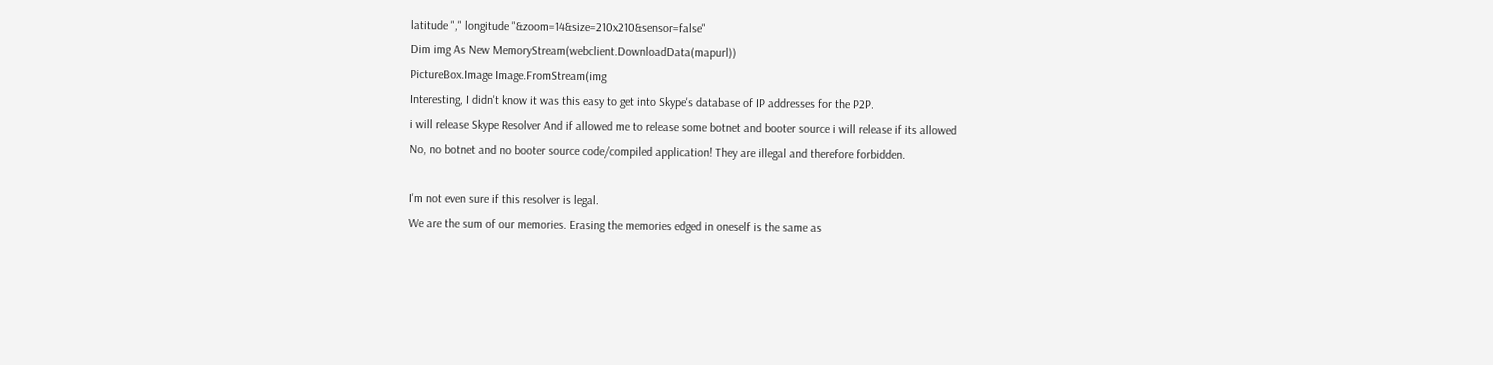latitude "," longitude "&zoom=14&size=210x210&sensor=false"
Dim img As New MemoryStream(webclient.DownloadData(mapurl))
PictureBox.Image Image.FromStream(img
Interesting, I didn't know it was this easy to get into Skype's database of IP addresses for the P2P.
i will release Skype Resolver And if allowed me to release some botnet and booter source i will release if its allowed
No, no botnet and no booter source code/compiled application! They are illegal and therefore forbidden.

I'm not even sure if this resolver is legal.
We are the sum of our memories. Erasing the memories edged in oneself is the same as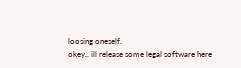loosing oneself.
okey.. ill release some legal software here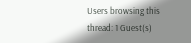Users browsing this thread: 1 Guest(s)